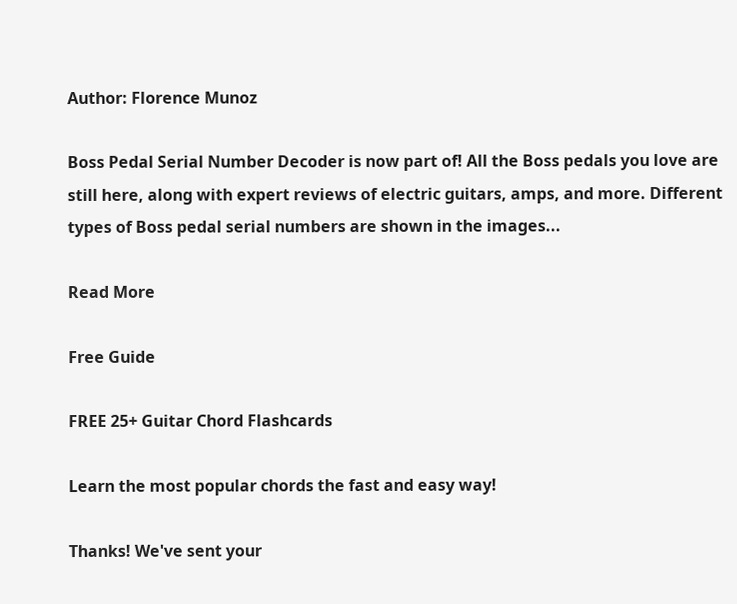Author: Florence Munoz

Boss Pedal Serial Number Decoder is now part of! All the Boss pedals you love are still here, along with expert reviews of electric guitars, amps, and more. Different types of Boss pedal serial numbers are shown in the images...

Read More

Free Guide

FREE 25+ Guitar Chord Flashcards

Learn the most popular chords the fast and easy way!

Thanks! We've sent your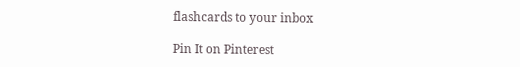flashcards to your inbox

Pin It on Pinterest